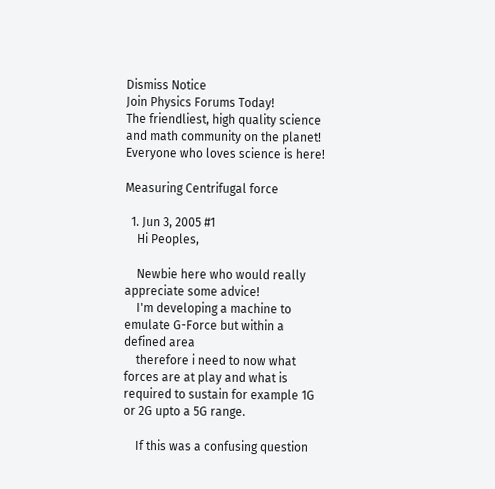Dismiss Notice
Join Physics Forums Today!
The friendliest, high quality science and math community on the planet! Everyone who loves science is here!

Measuring Centrifugal force

  1. Jun 3, 2005 #1
    Hi Peoples,

    Newbie here who would really appreciate some advice!
    I'm developing a machine to emulate G-Force but within a defined area
    therefore i need to now what forces are at play and what is required to sustain for example 1G or 2G upto a 5G range.

    If this was a confusing question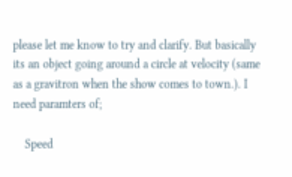please let me know to try and clarify. But basically its an object going around a circle at velocity (same as a gravitron when the show comes to town.). I need paramters of;

    Speed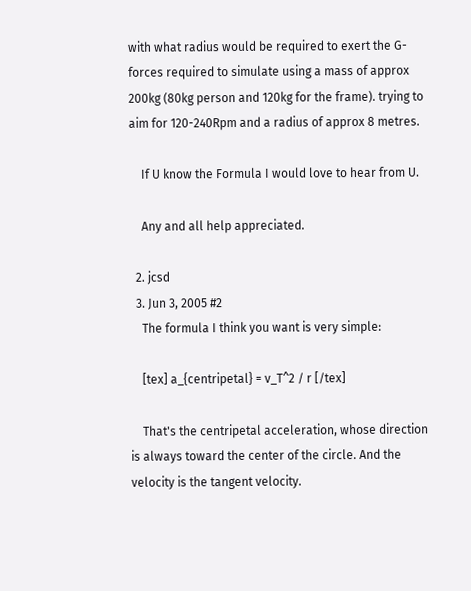with what radius would be required to exert the G-forces required to simulate using a mass of approx 200kg (80kg person and 120kg for the frame). trying to aim for 120-240Rpm and a radius of approx 8 metres.

    If U know the Formula I would love to hear from U.

    Any and all help appreciated.

  2. jcsd
  3. Jun 3, 2005 #2
    The formula I think you want is very simple:

    [tex] a_{centripetal} = v_T^2 / r [/tex]

    That's the centripetal acceleration, whose direction is always toward the center of the circle. And the velocity is the tangent velocity.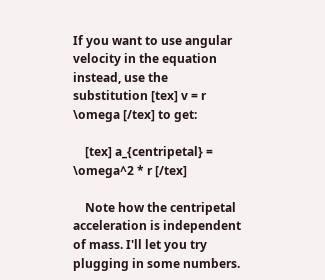If you want to use angular velocity in the equation instead, use the substitution [tex] v = r \omega [/tex] to get:

    [tex] a_{centripetal} = \omega^2 * r [/tex]

    Note how the centripetal acceleration is independent of mass. I'll let you try plugging in some numbers.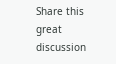Share this great discussion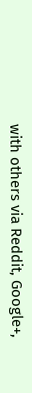with others via Reddit, Google+,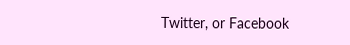Twitter, or Facebook